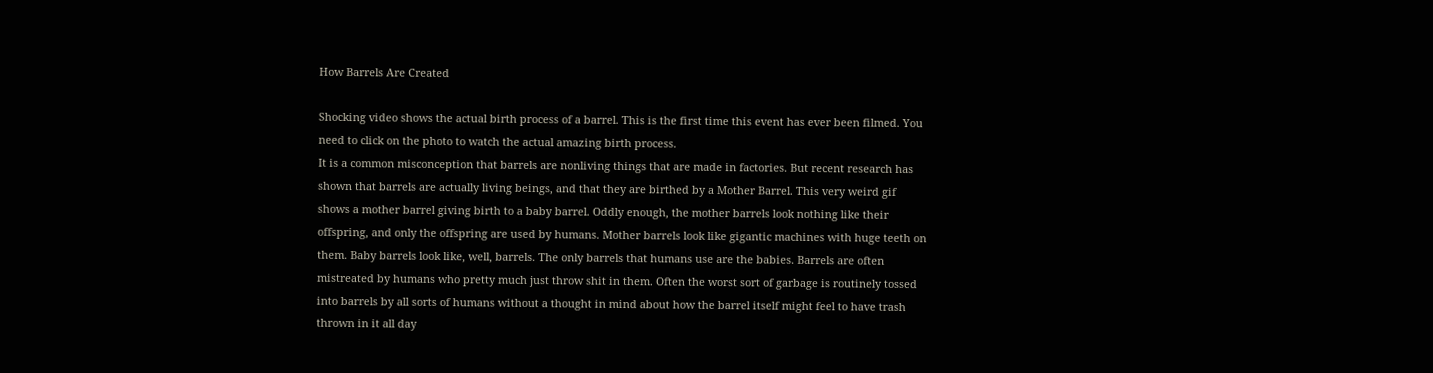How Barrels Are Created

Shocking video shows the actual birth process of a barrel. This is the first time this event has ever been filmed. You need to click on the photo to watch the actual amazing birth process.
It is a common misconception that barrels are nonliving things that are made in factories. But recent research has shown that barrels are actually living beings, and that they are birthed by a Mother Barrel. This very weird gif shows a mother barrel giving birth to a baby barrel. Oddly enough, the mother barrels look nothing like their offspring, and only the offspring are used by humans. Mother barrels look like gigantic machines with huge teeth on them. Baby barrels look like, well, barrels. The only barrels that humans use are the babies. Barrels are often mistreated by humans who pretty much just throw shit in them. Often the worst sort of garbage is routinely tossed into barrels by all sorts of humans without a thought in mind about how the barrel itself might feel to have trash thrown in it all day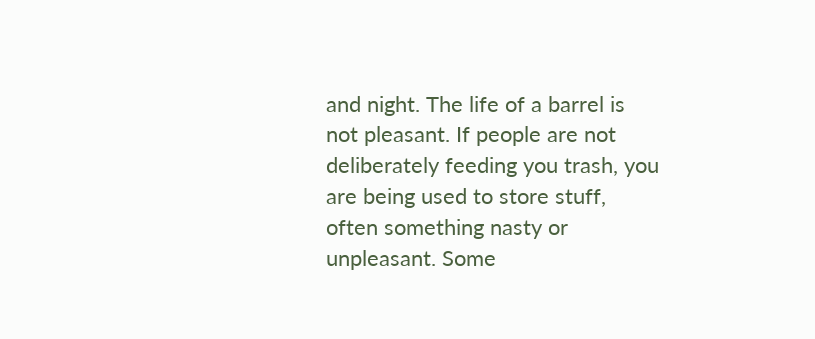and night. The life of a barrel is not pleasant. If people are not deliberately feeding you trash, you are being used to store stuff, often something nasty or unpleasant. Some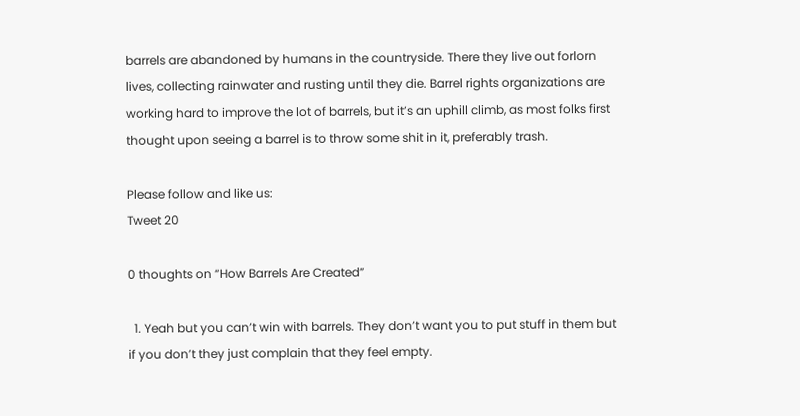barrels are abandoned by humans in the countryside. There they live out forlorn lives, collecting rainwater and rusting until they die. Barrel rights organizations are working hard to improve the lot of barrels, but it’s an uphill climb, as most folks first thought upon seeing a barrel is to throw some shit in it, preferably trash.

Please follow and like us:
Tweet 20

0 thoughts on “How Barrels Are Created”

  1. Yeah but you can’t win with barrels. They don’t want you to put stuff in them but if you don’t they just complain that they feel empty.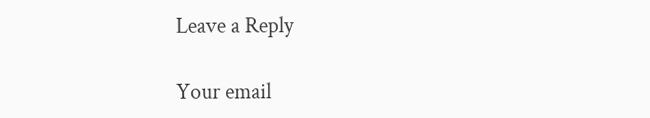Leave a Reply

Your email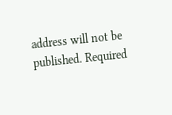address will not be published. Required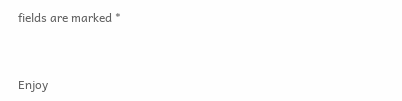fields are marked *


Enjoy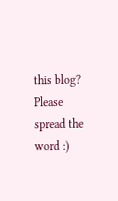this blog? Please spread the word :)